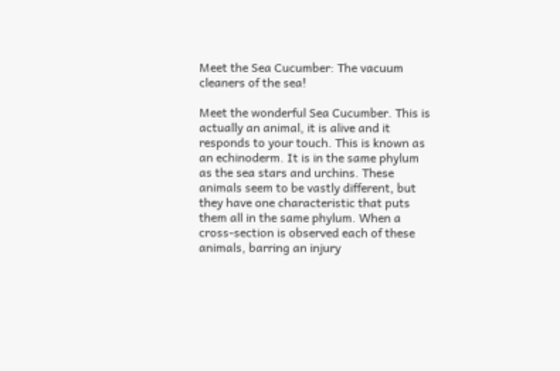Meet the Sea Cucumber: The vacuum cleaners of the sea!

Meet the wonderful Sea Cucumber. This is actually an animal, it is alive and it responds to your touch. This is known as an echinoderm. It is in the same phylum as the sea stars and urchins. These animals seem to be vastly different, but they have one characteristic that puts them all in the same phylum. When a cross-section is observed each of these animals, barring an injury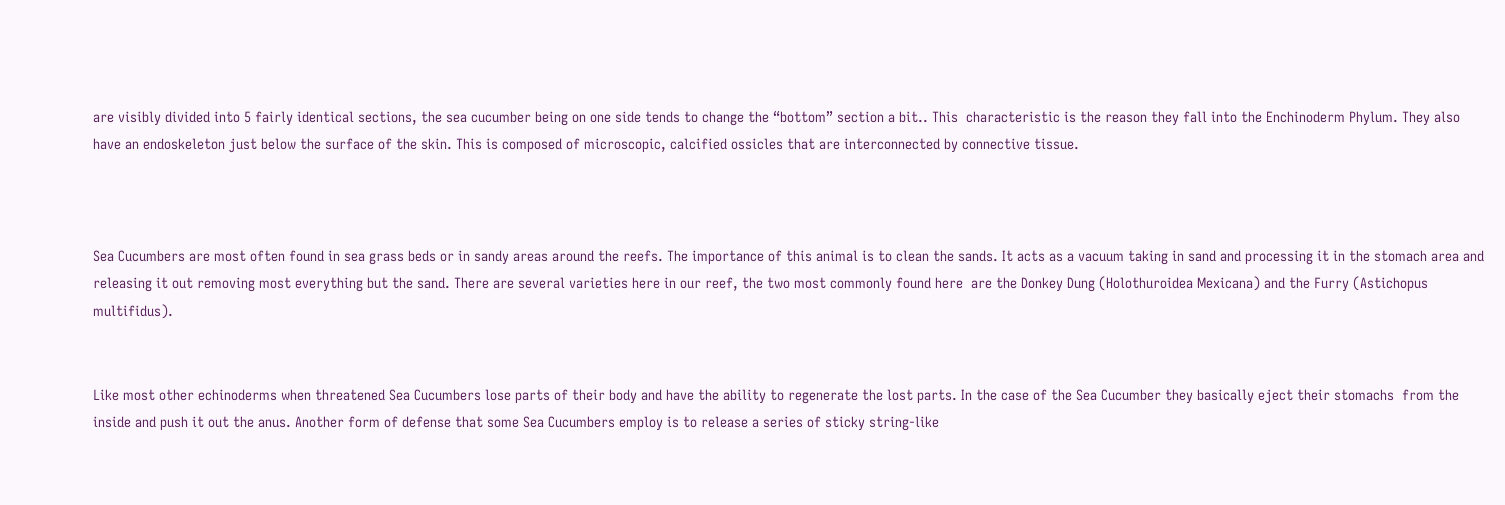are visibly divided into 5 fairly identical sections, the sea cucumber being on one side tends to change the “bottom” section a bit.. This  characteristic is the reason they fall into the Enchinoderm Phylum. They also have an endoskeleton just below the surface of the skin. This is composed of microscopic, calcified ossicles that are interconnected by connective tissue.



Sea Cucumbers are most often found in sea grass beds or in sandy areas around the reefs. The importance of this animal is to clean the sands. It acts as a vacuum taking in sand and processing it in the stomach area and releasing it out removing most everything but the sand. There are several varieties here in our reef, the two most commonly found here  are the Donkey Dung (Holothuroidea Mexicana) and the Furry (Astichopus multifidus).


Like most other echinoderms when threatened Sea Cucumbers lose parts of their body and have the ability to regenerate the lost parts. In the case of the Sea Cucumber they basically eject their stomachs  from the inside and push it out the anus. Another form of defense that some Sea Cucumbers employ is to release a series of sticky string-like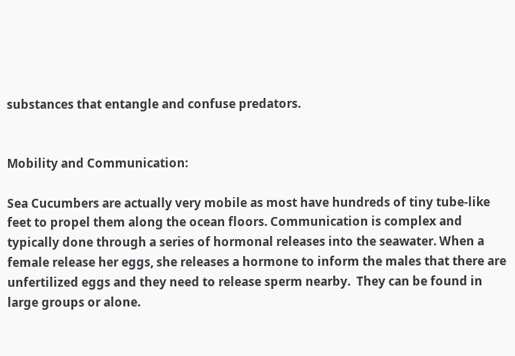substances that entangle and confuse predators.


Mobility and Communication:

Sea Cucumbers are actually very mobile as most have hundreds of tiny tube-like feet to propel them along the ocean floors. Communication is complex and typically done through a series of hormonal releases into the seawater. When a female release her eggs, she releases a hormone to inform the males that there are unfertilized eggs and they need to release sperm nearby.  They can be found in large groups or alone.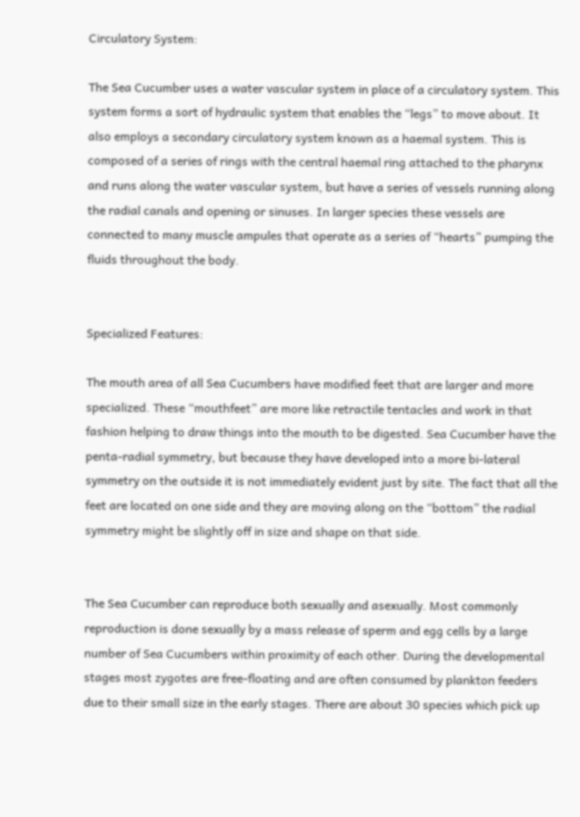Circulatory System:

The Sea Cucumber uses a water vascular system in place of a circulatory system. This system forms a sort of hydraulic system that enables the “legs” to move about. It also employs a secondary circulatory system known as a haemal system. This is composed of a series of rings with the central haemal ring attached to the pharynx and runs along the water vascular system, but have a series of vessels running along the radial canals and opening or sinuses. In larger species these vessels are connected to many muscle ampules that operate as a series of “hearts” pumping the fluids throughout the body.


Specialized Features:

The mouth area of all Sea Cucumbers have modified feet that are larger and more specialized. These “mouthfeet” are more like retractile tentacles and work in that fashion helping to draw things into the mouth to be digested. Sea Cucumber have the penta-radial symmetry, but because they have developed into a more bi-lateral symmetry on the outside it is not immediately evident just by site. The fact that all the feet are located on one side and they are moving along on the “bottom” the radial symmetry might be slightly off in size and shape on that side.


The Sea Cucumber can reproduce both sexually and asexually. Most commonly reproduction is done sexually by a mass release of sperm and egg cells by a large number of Sea Cucumbers within proximity of each other. During the developmental stages most zygotes are free-floating and are often consumed by plankton feeders due to their small size in the early stages. There are about 30 species which pick up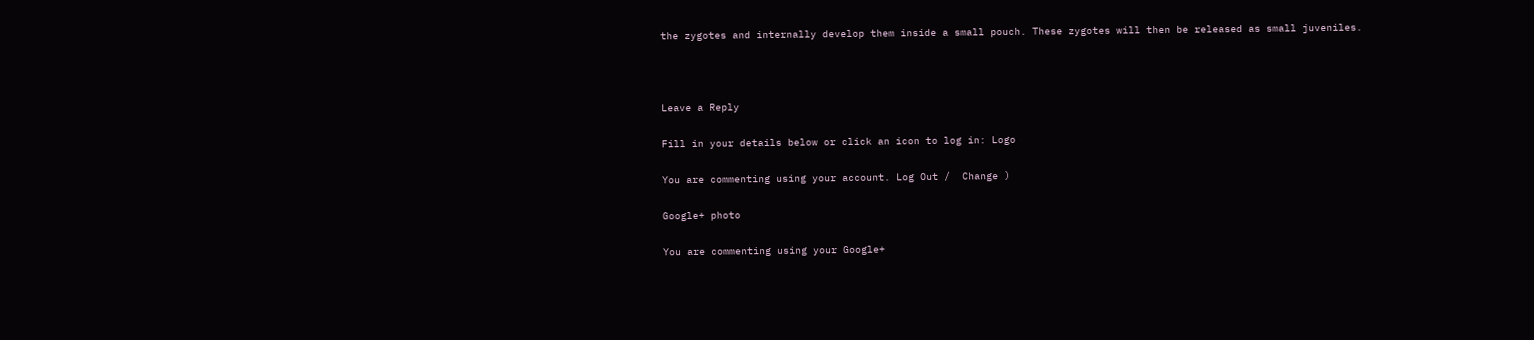the zygotes and internally develop them inside a small pouch. These zygotes will then be released as small juveniles.



Leave a Reply

Fill in your details below or click an icon to log in: Logo

You are commenting using your account. Log Out /  Change )

Google+ photo

You are commenting using your Google+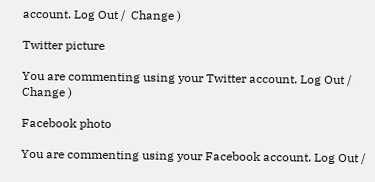account. Log Out /  Change )

Twitter picture

You are commenting using your Twitter account. Log Out /  Change )

Facebook photo

You are commenting using your Facebook account. Log Out /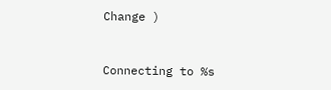Change )


Connecting to %s